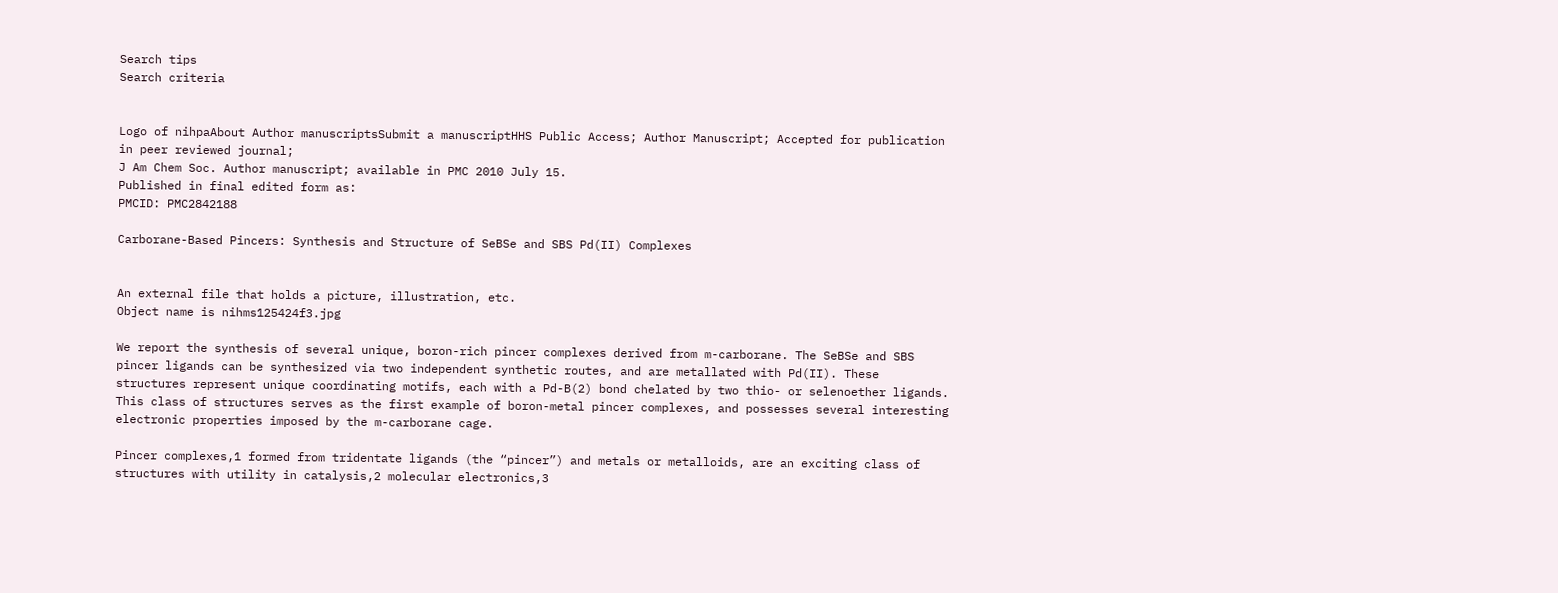Search tips
Search criteria


Logo of nihpaAbout Author manuscriptsSubmit a manuscriptHHS Public Access; Author Manuscript; Accepted for publication in peer reviewed journal;
J Am Chem Soc. Author manuscript; available in PMC 2010 July 15.
Published in final edited form as:
PMCID: PMC2842188

Carborane-Based Pincers: Synthesis and Structure of SeBSe and SBS Pd(II) Complexes


An external file that holds a picture, illustration, etc.
Object name is nihms125424f3.jpg

We report the synthesis of several unique, boron-rich pincer complexes derived from m-carborane. The SeBSe and SBS pincer ligands can be synthesized via two independent synthetic routes, and are metallated with Pd(II). These structures represent unique coordinating motifs, each with a Pd-B(2) bond chelated by two thio- or selenoether ligands. This class of structures serves as the first example of boron-metal pincer complexes, and possesses several interesting electronic properties imposed by the m-carborane cage.

Pincer complexes,1 formed from tridentate ligands (the “pincer”) and metals or metalloids, are an exciting class of structures with utility in catalysis,2 molecular electronics,3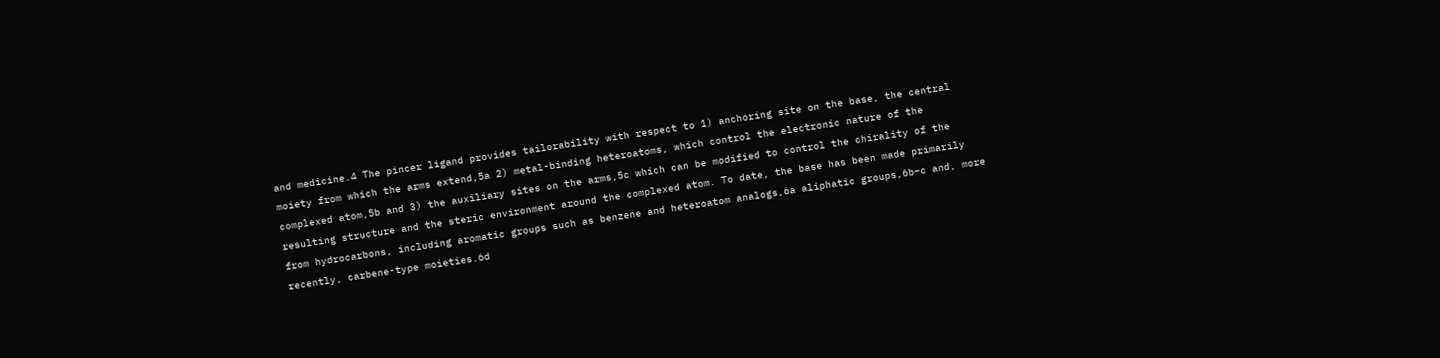and medicine.4 The pincer ligand provides tailorability with respect to 1) anchoring site on the base, the central moiety from which the arms extend,5a 2) metal-binding heteroatoms, which control the electronic nature of the complexed atom,5b and 3) the auxiliary sites on the arms,5c which can be modified to control the chirality of the resulting structure and the steric environment around the complexed atom. To date, the base has been made primarily from hydrocarbons, including aromatic groups such as benzene and heteroatom analogs,6a aliphatic groups,6b–c and, more recently, carbene-type moieties.6d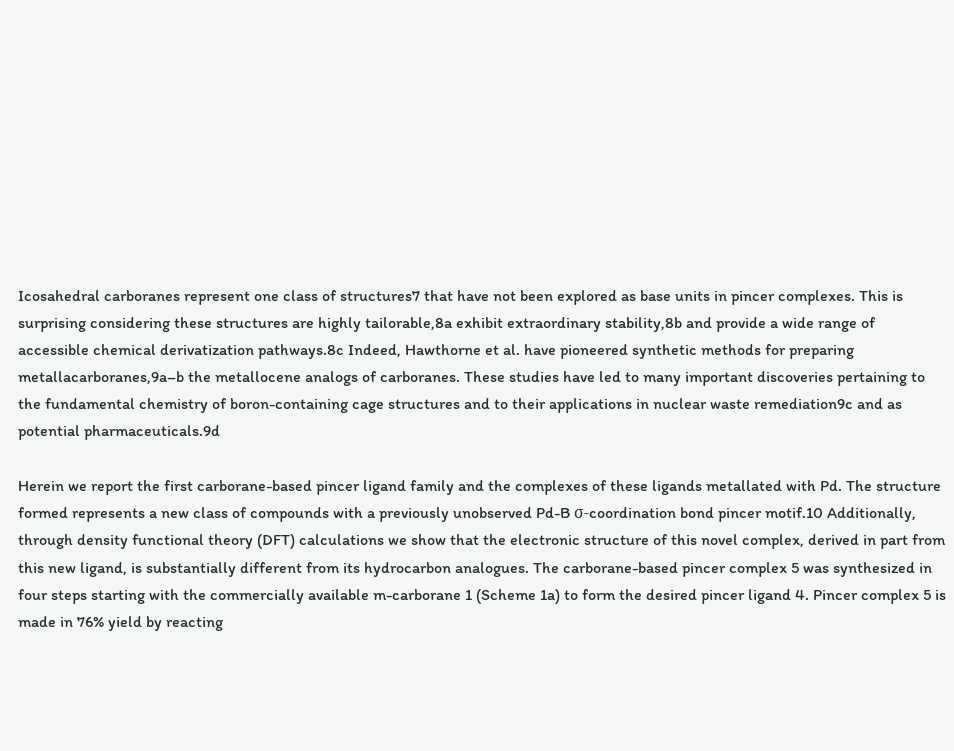Icosahedral carboranes represent one class of structures7 that have not been explored as base units in pincer complexes. This is surprising considering these structures are highly tailorable,8a exhibit extraordinary stability,8b and provide a wide range of accessible chemical derivatization pathways.8c Indeed, Hawthorne et al. have pioneered synthetic methods for preparing metallacarboranes,9a–b the metallocene analogs of carboranes. These studies have led to many important discoveries pertaining to the fundamental chemistry of boron-containing cage structures and to their applications in nuclear waste remediation9c and as potential pharmaceuticals.9d

Herein we report the first carborane-based pincer ligand family and the complexes of these ligands metallated with Pd. The structure formed represents a new class of compounds with a previously unobserved Pd-B σ-coordination bond pincer motif.10 Additionally, through density functional theory (DFT) calculations we show that the electronic structure of this novel complex, derived in part from this new ligand, is substantially different from its hydrocarbon analogues. The carborane-based pincer complex 5 was synthesized in four steps starting with the commercially available m-carborane 1 (Scheme 1a) to form the desired pincer ligand 4. Pincer complex 5 is made in 76% yield by reacting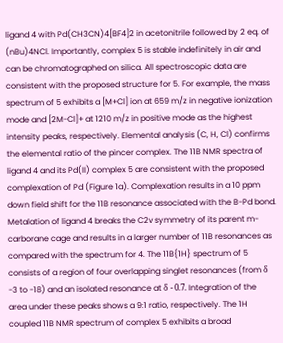ligand 4 with Pd(CH3CN)4[BF4]2 in acetonitrile followed by 2 eq. of (nBu)4NCl. Importantly, complex 5 is stable indefinitely in air and can be chromatographed on silica. All spectroscopic data are consistent with the proposed structure for 5. For example, the mass spectrum of 5 exhibits a [M+Cl] ion at 659 m/z in negative ionization mode and [2M-Cl]+ at 1210 m/z in positive mode as the highest intensity peaks, respectively. Elemental analysis (C, H, Cl) confirms the elemental ratio of the pincer complex. The 11B NMR spectra of ligand 4 and its Pd(II) complex 5 are consistent with the proposed complexation of Pd (Figure 1a). Complexation results in a 10 ppm down field shift for the 11B resonance associated with the B-Pd bond. Metalation of ligand 4 breaks the C2v symmetry of its parent m-carborane cage and results in a larger number of 11B resonances as compared with the spectrum for 4. The 11B{1H} spectrum of 5 consists of a region of four overlapping singlet resonances (from δ -3 to -18) and an isolated resonance at δ - 0.7. Integration of the area under these peaks shows a 9:1 ratio, respectively. The 1H coupled 11B NMR spectrum of complex 5 exhibits a broad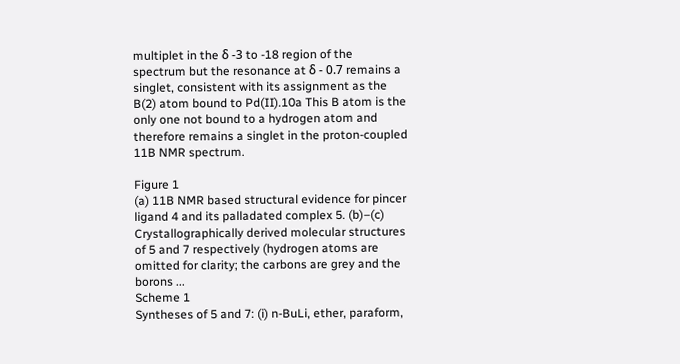multiplet in the δ -3 to -18 region of the spectrum but the resonance at δ - 0.7 remains a singlet, consistent with its assignment as the B(2) atom bound to Pd(II).10a This B atom is the only one not bound to a hydrogen atom and therefore remains a singlet in the proton-coupled 11B NMR spectrum.

Figure 1
(a) 11B NMR based structural evidence for pincer ligand 4 and its palladated complex 5. (b)–(c) Crystallographically derived molecular structures of 5 and 7 respectively (hydrogen atoms are omitted for clarity; the carbons are grey and the borons ...
Scheme 1
Syntheses of 5 and 7: (i) n-BuLi, ether, paraform,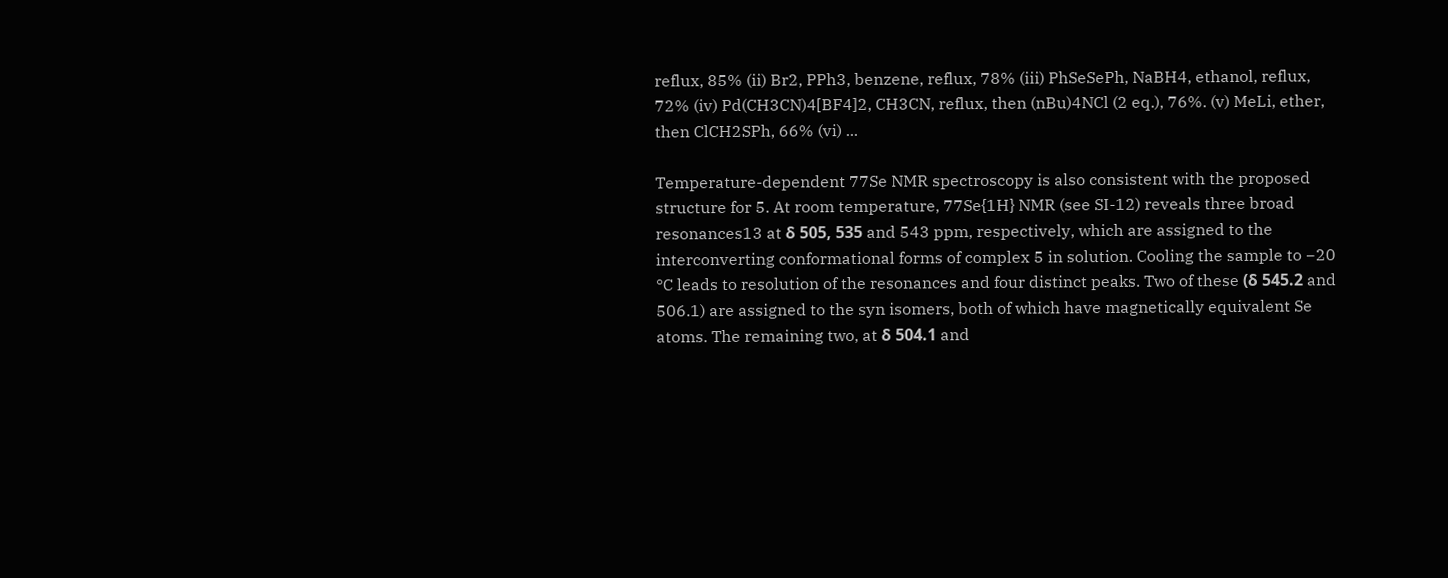reflux, 85% (ii) Br2, PPh3, benzene, reflux, 78% (iii) PhSeSePh, NaBH4, ethanol, reflux, 72% (iv) Pd(CH3CN)4[BF4]2, CH3CN, reflux, then (nBu)4NCl (2 eq.), 76%. (v) MeLi, ether, then ClCH2SPh, 66% (vi) ...

Temperature-dependent 77Se NMR spectroscopy is also consistent with the proposed structure for 5. At room temperature, 77Se{1H} NMR (see SI-12) reveals three broad resonances13 at δ 505, 535 and 543 ppm, respectively, which are assigned to the interconverting conformational forms of complex 5 in solution. Cooling the sample to −20 °C leads to resolution of the resonances and four distinct peaks. Two of these (δ 545.2 and 506.1) are assigned to the syn isomers, both of which have magnetically equivalent Se atoms. The remaining two, at δ 504.1 and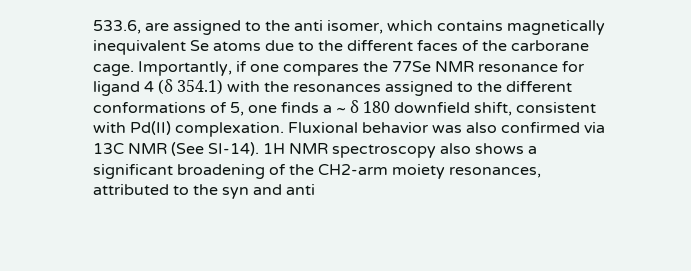533.6, are assigned to the anti isomer, which contains magnetically inequivalent Se atoms due to the different faces of the carborane cage. Importantly, if one compares the 77Se NMR resonance for ligand 4 (δ 354.1) with the resonances assigned to the different conformations of 5, one finds a ~ δ 180 downfield shift, consistent with Pd(II) complexation. Fluxional behavior was also confirmed via 13C NMR (See SI-14). 1H NMR spectroscopy also shows a significant broadening of the CH2-arm moiety resonances, attributed to the syn and anti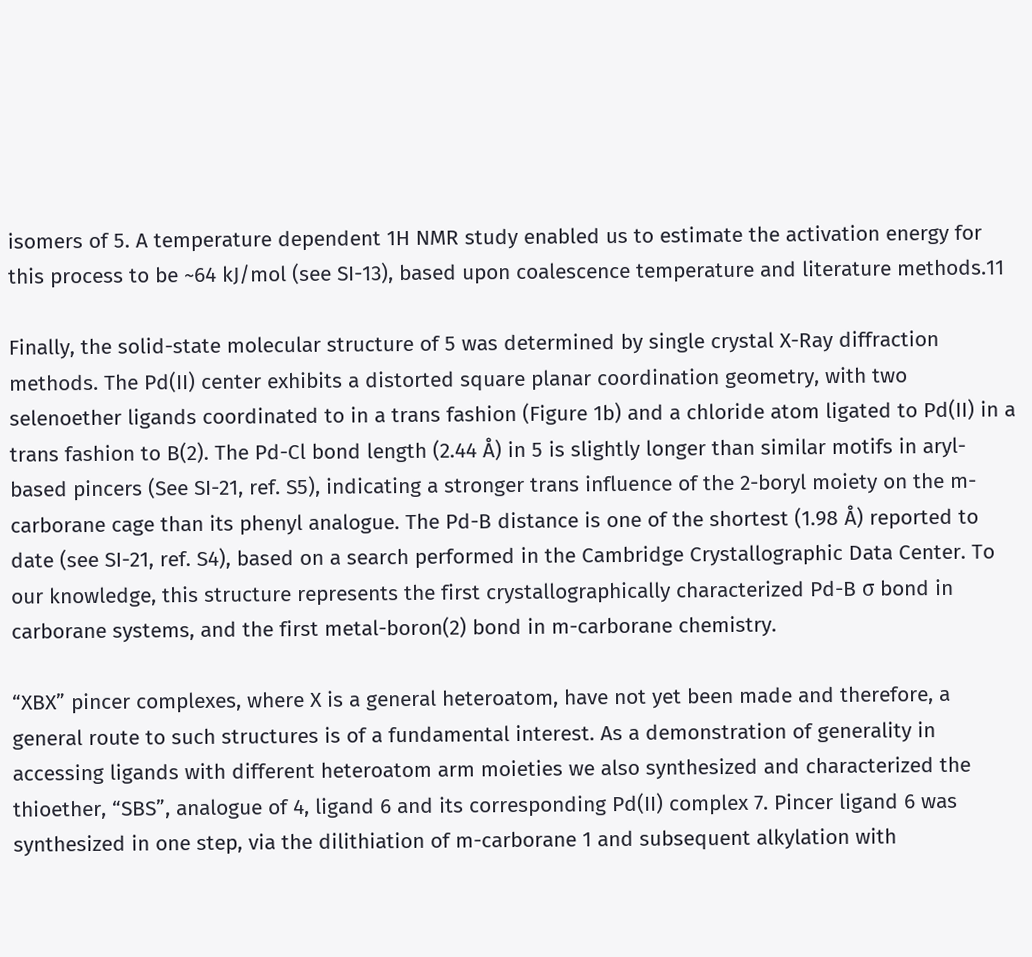isomers of 5. A temperature dependent 1H NMR study enabled us to estimate the activation energy for this process to be ~64 kJ/mol (see SI-13), based upon coalescence temperature and literature methods.11

Finally, the solid-state molecular structure of 5 was determined by single crystal X-Ray diffraction methods. The Pd(II) center exhibits a distorted square planar coordination geometry, with two selenoether ligands coordinated to in a trans fashion (Figure 1b) and a chloride atom ligated to Pd(II) in a trans fashion to B(2). The Pd-Cl bond length (2.44 Å) in 5 is slightly longer than similar motifs in aryl-based pincers (See SI-21, ref. S5), indicating a stronger trans influence of the 2-boryl moiety on the m-carborane cage than its phenyl analogue. The Pd-B distance is one of the shortest (1.98 Å) reported to date (see SI-21, ref. S4), based on a search performed in the Cambridge Crystallographic Data Center. To our knowledge, this structure represents the first crystallographically characterized Pd-B σ bond in carborane systems, and the first metal-boron(2) bond in m-carborane chemistry.

“XBX” pincer complexes, where X is a general heteroatom, have not yet been made and therefore, a general route to such structures is of a fundamental interest. As a demonstration of generality in accessing ligands with different heteroatom arm moieties we also synthesized and characterized the thioether, “SBS”, analogue of 4, ligand 6 and its corresponding Pd(II) complex 7. Pincer ligand 6 was synthesized in one step, via the dilithiation of m-carborane 1 and subsequent alkylation with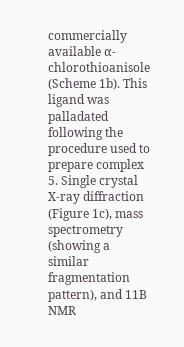commercially available α-chlorothioanisole (Scheme 1b). This ligand was palladated following the procedure used to prepare complex 5. Single crystal X-ray diffraction (Figure 1c), mass spectrometry (showing a similar fragmentation pattern), and 11B NMR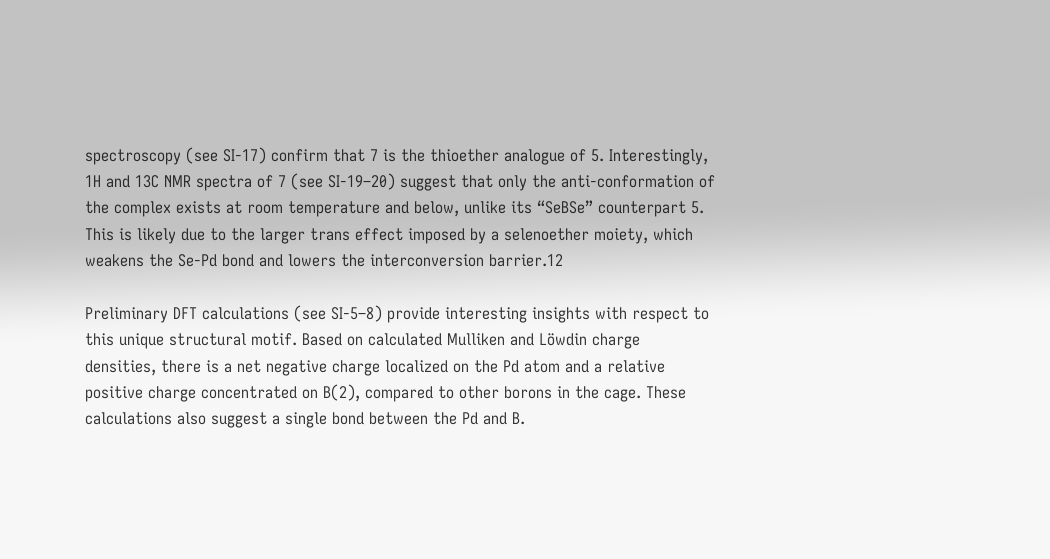spectroscopy (see SI-17) confirm that 7 is the thioether analogue of 5. Interestingly, 1H and 13C NMR spectra of 7 (see SI-19–20) suggest that only the anti-conformation of the complex exists at room temperature and below, unlike its “SeBSe” counterpart 5. This is likely due to the larger trans effect imposed by a selenoether moiety, which weakens the Se-Pd bond and lowers the interconversion barrier.12

Preliminary DFT calculations (see SI-5–8) provide interesting insights with respect to this unique structural motif. Based on calculated Mulliken and Löwdin charge densities, there is a net negative charge localized on the Pd atom and a relative positive charge concentrated on B(2), compared to other borons in the cage. These calculations also suggest a single bond between the Pd and B.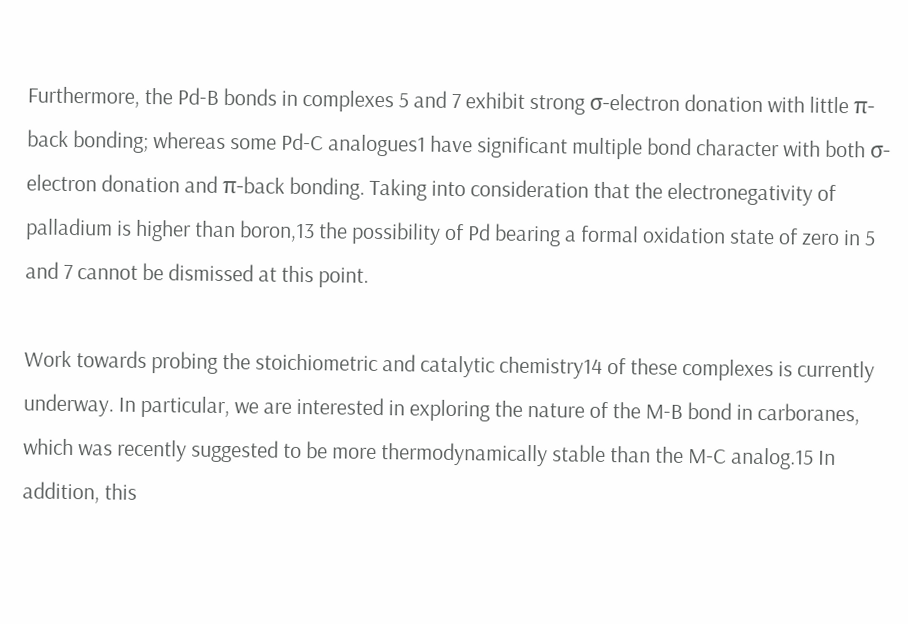Furthermore, the Pd-B bonds in complexes 5 and 7 exhibit strong σ-electron donation with little π-back bonding; whereas some Pd-C analogues1 have significant multiple bond character with both σ-electron donation and π-back bonding. Taking into consideration that the electronegativity of palladium is higher than boron,13 the possibility of Pd bearing a formal oxidation state of zero in 5 and 7 cannot be dismissed at this point.

Work towards probing the stoichiometric and catalytic chemistry14 of these complexes is currently underway. In particular, we are interested in exploring the nature of the M-B bond in carboranes, which was recently suggested to be more thermodynamically stable than the M-C analog.15 In addition, this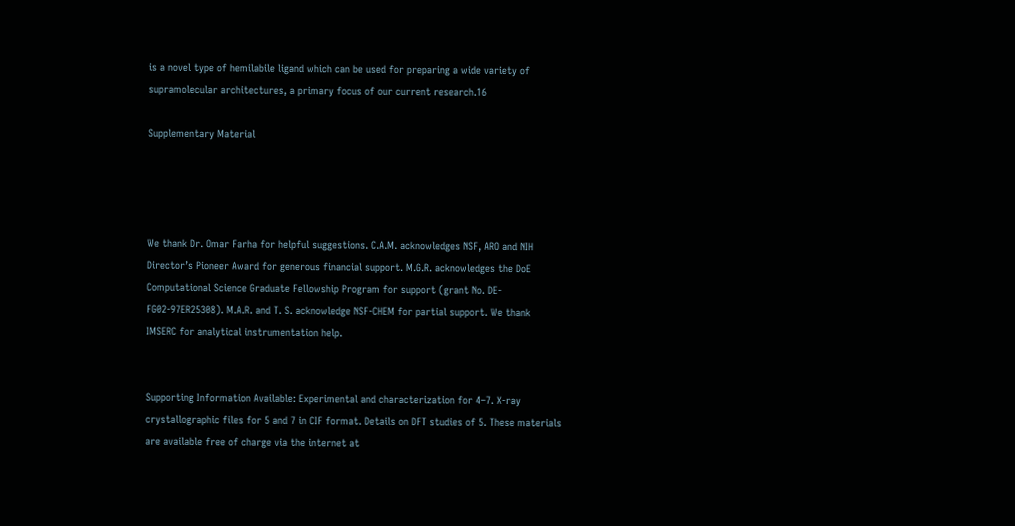is a novel type of hemilabile ligand which can be used for preparing a wide variety of supramolecular architectures, a primary focus of our current research.16

Supplementary Material




We thank Dr. Omar Farha for helpful suggestions. C.A.M. acknowledges NSF, ARO and NIH Director’s Pioneer Award for generous financial support. M.G.R. acknowledges the DoE Computational Science Graduate Fellowship Program for support (grant No. DE-FG02-97ER25308). M.A.R. and T. S. acknowledge NSF-CHEM for partial support. We thank IMSERC for analytical instrumentation help.


Supporting Information Available: Experimental and characterization for 4–7. X-ray crystallographic files for 5 and 7 in CIF format. Details on DFT studies of 5. These materials are available free of charge via the internet at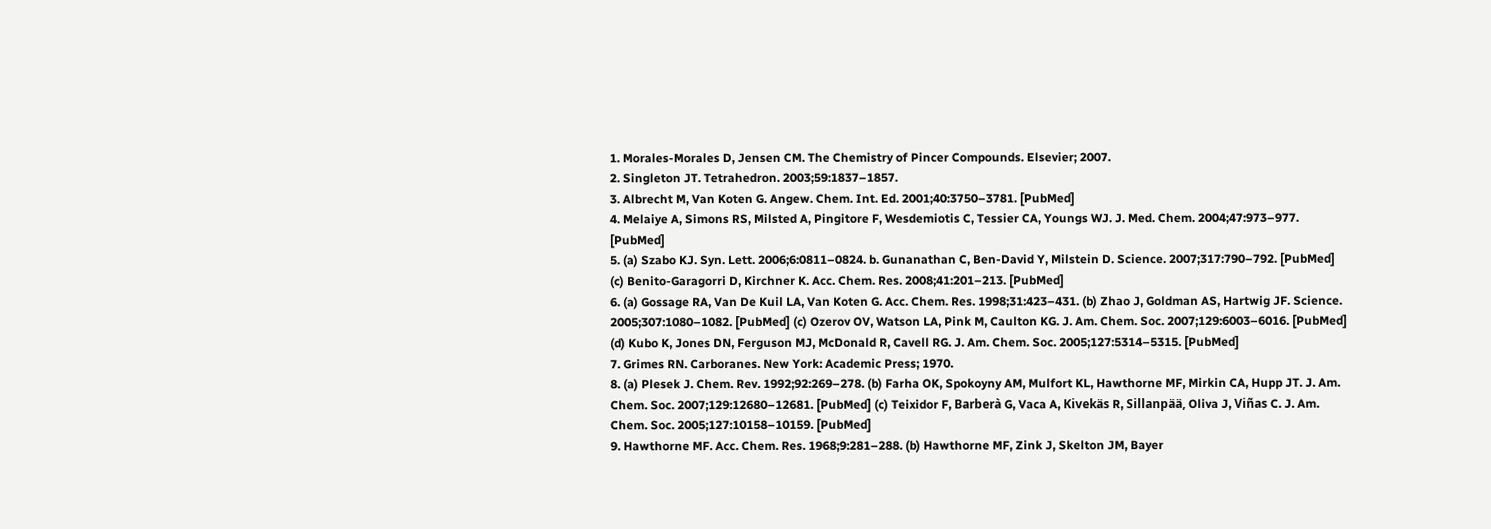1. Morales-Morales D, Jensen CM. The Chemistry of Pincer Compounds. Elsevier; 2007.
2. Singleton JT. Tetrahedron. 2003;59:1837–1857.
3. Albrecht M, Van Koten G. Angew. Chem. Int. Ed. 2001;40:3750–3781. [PubMed]
4. Melaiye A, Simons RS, Milsted A, Pingitore F, Wesdemiotis C, Tessier CA, Youngs WJ. J. Med. Chem. 2004;47:973–977. [PubMed]
5. (a) Szabo KJ. Syn. Lett. 2006;6:0811–0824. b. Gunanathan C, Ben-David Y, Milstein D. Science. 2007;317:790–792. [PubMed] (c) Benito-Garagorri D, Kirchner K. Acc. Chem. Res. 2008;41:201–213. [PubMed]
6. (a) Gossage RA, Van De Kuil LA, Van Koten G. Acc. Chem. Res. 1998;31:423–431. (b) Zhao J, Goldman AS, Hartwig JF. Science. 2005;307:1080–1082. [PubMed] (c) Ozerov OV, Watson LA, Pink M, Caulton KG. J. Am. Chem. Soc. 2007;129:6003–6016. [PubMed] (d) Kubo K, Jones DN, Ferguson MJ, McDonald R, Cavell RG. J. Am. Chem. Soc. 2005;127:5314–5315. [PubMed]
7. Grimes RN. Carboranes. New York: Academic Press; 1970.
8. (a) Plesek J. Chem. Rev. 1992;92:269–278. (b) Farha OK, Spokoyny AM, Mulfort KL, Hawthorne MF, Mirkin CA, Hupp JT. J. Am. Chem. Soc. 2007;129:12680–12681. [PubMed] (c) Teixidor F, Barberà G, Vaca A, Kivekäs R, Sillanpää, Oliva J, Viñas C. J. Am. Chem. Soc. 2005;127:10158–10159. [PubMed]
9. Hawthorne MF. Acc. Chem. Res. 1968;9:281–288. (b) Hawthorne MF, Zink J, Skelton JM, Bayer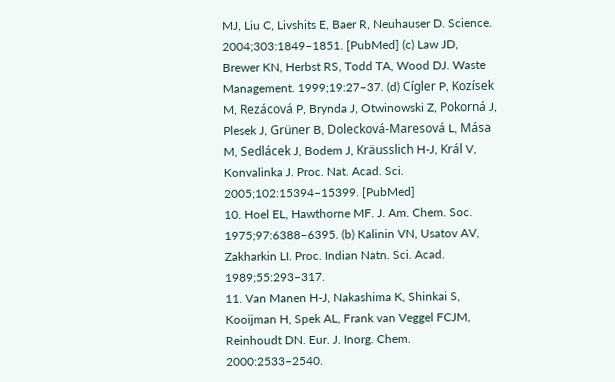MJ, Liu C, Livshits E, Baer R, Neuhauser D. Science. 2004;303:1849–1851. [PubMed] (c) Law JD, Brewer KN, Herbst RS, Todd TA, Wood DJ. Waste Management. 1999;19:27–37. (d) Cígler P, Kozísek M, Rezácová P, Brynda J, Otwinowski Z, Pokorná J, Plesek J, Grüner B, Dolecková-Maresová L, Mása M, Sedlácek J, Bodem J, Kräusslich H-J, Král V, Konvalinka J. Proc. Nat. Acad. Sci. 2005;102:15394–15399. [PubMed]
10. Hoel EL, Hawthorne MF. J. Am. Chem. Soc. 1975;97:6388–6395. (b) Kalinin VN, Usatov AV, Zakharkin LI. Proc. Indian Natn. Sci. Acad. 1989;55:293–317.
11. Van Manen H-J, Nakashima K, Shinkai S, Kooijman H, Spek AL, Frank van Veggel FCJM, Reinhoudt DN. Eur. J. Inorg. Chem. 2000:2533–2540.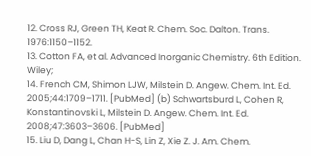12. Cross RJ, Green TH, Keat R. Chem. Soc. Dalton. Trans. 1976:1150–1152.
13. Cotton FA, et al. Advanced Inorganic Chemistry. 6th Edition. Wiley;
14. French CM, Shimon LJW, Milstein D. Angew. Chem. Int. Ed. 2005;44:1709–1711. [PubMed] (b) Schwartsburd L, Cohen R, Konstantinovski L, Milstein D. Angew. Chem. Int. Ed. 2008;47:3603–3606. [PubMed]
15. Liu D, Dang L, Chan H-S, Lin Z, Xie Z. J. Am. Chem.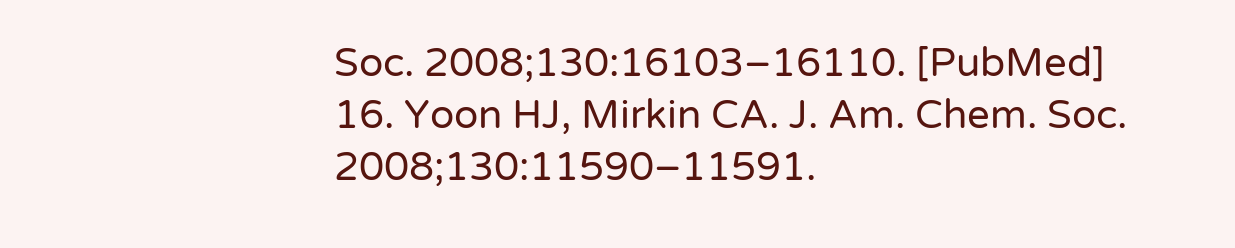Soc. 2008;130:16103–16110. [PubMed]
16. Yoon HJ, Mirkin CA. J. Am. Chem. Soc. 2008;130:11590–11591.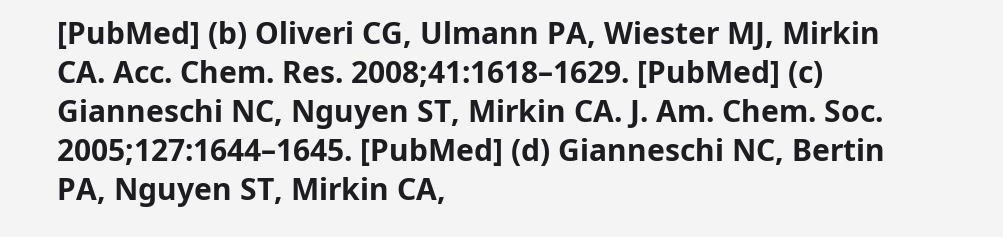[PubMed] (b) Oliveri CG, Ulmann PA, Wiester MJ, Mirkin CA. Acc. Chem. Res. 2008;41:1618–1629. [PubMed] (c) Gianneschi NC, Nguyen ST, Mirkin CA. J. Am. Chem. Soc. 2005;127:1644–1645. [PubMed] (d) Gianneschi NC, Bertin PA, Nguyen ST, Mirkin CA,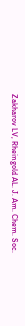Zakharov LV, Rheingold AL. J. Am. Chem. Soc.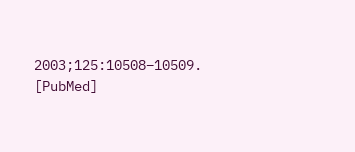2003;125:10508–10509. [PubMed]